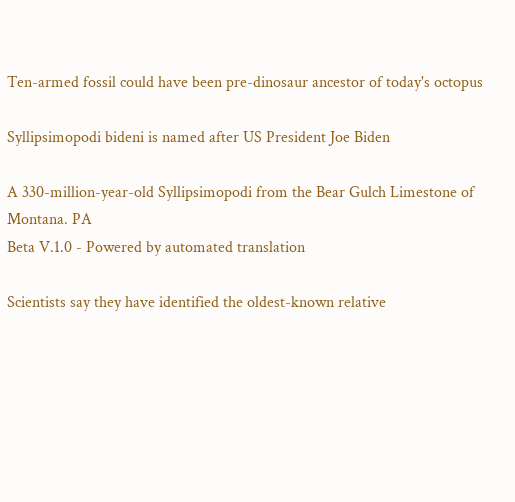Ten-armed fossil could have been pre-dinosaur ancestor of today's octopus

Syllipsimopodi bideni is named after US President Joe Biden

A 330-million-year-old Syllipsimopodi from the Bear Gulch Limestone of Montana. PA
Beta V.1.0 - Powered by automated translation

Scientists say they have identified the oldest-known relative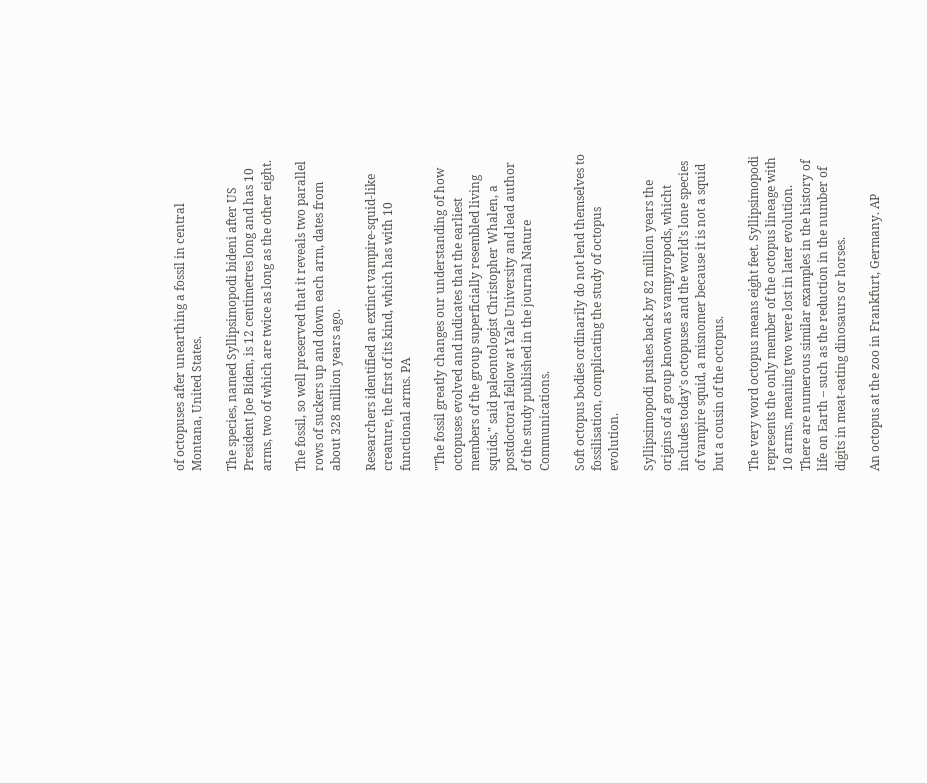of octopuses after unearthing a fossil in central Montana, United States.

The species, named Syllipsimopodi bideni after US President Joe Biden, is 12 centimetres long and has 10 arms, two of which are twice as long as the other eight.

The fossil, so well preserved that it reveals two parallel rows of suckers up and down each arm, dates from about 328 million years ago.

Researchers identified an extinct vampire-squid-like creature, the first of its kind, which has with 10 functional arms. PA

"The fossil greatly changes our understanding of how octopuses evolved and indicates that the earliest members of the group superficially resembled living squids," said paleontologist Christopher Whalen, a postdoctoral fellow at Yale University and lead author of the study published in the journal Nature Communications.

Soft octopus bodies ordinarily do not lend themselves to fossilisation, complicating the study of octopus evolution.

Syllipsimopodi pushes back by 82 million years the origins of a group known as vampyropods, whicht includes today's octopuses and the world's lone species of vampire squid, a misnomer because it is not a squid but a cousin of the octopus.

The very word octopus means eight feet. Syllipsimopodi represents the only member of the octopus lineage with 10 arms, meaning two were lost in later evolution. There are numerous similar examples in the history of life on Earth – such as the reduction in the number of digits in meat-eating dinosaurs or horses.

An octopus at the zoo in Frankfurt, Germany. AP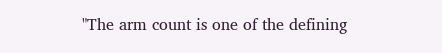"The arm count is one of the defining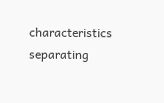characteristics separating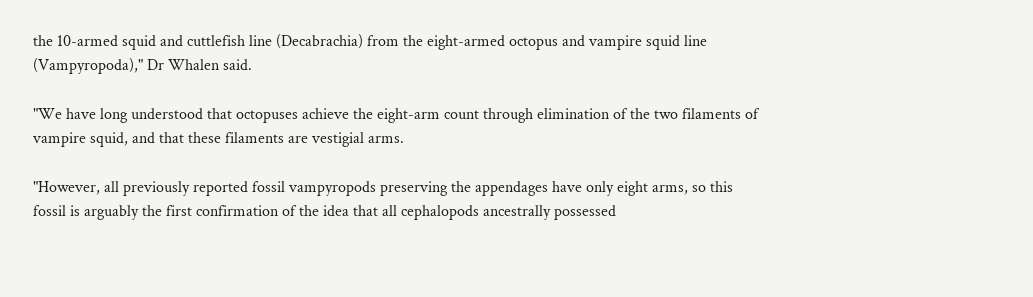the 10-armed squid and cuttlefish line (Decabrachia) from the eight-armed octopus and vampire squid line (Vampyropoda)," Dr Whalen said.

"We have long understood that octopuses achieve the eight-arm count through elimination of the two filaments of vampire squid, and that these filaments are vestigial arms.

"However, all previously reported fossil vampyropods preserving the appendages have only eight arms, so this fossil is arguably the first confirmation of the idea that all cephalopods ancestrally possessed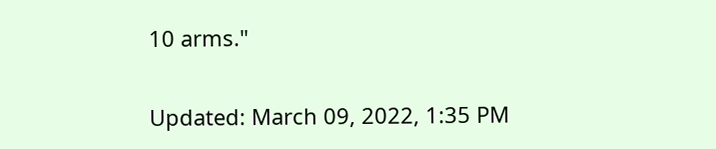10 arms."

Updated: March 09, 2022, 1:35 PM